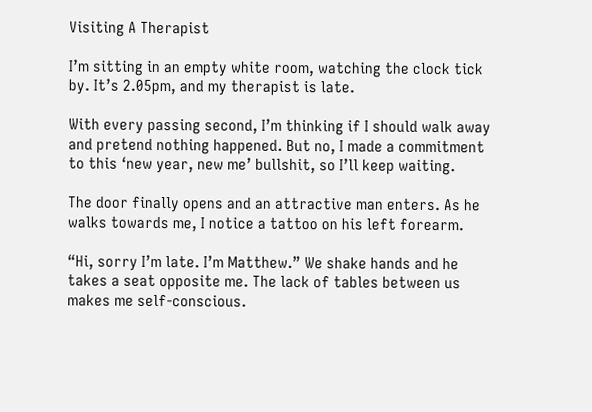Visiting A Therapist

I’m sitting in an empty white room, watching the clock tick by. It’s 2.05pm, and my therapist is late.

With every passing second, I’m thinking if I should walk away and pretend nothing happened. But no, I made a commitment to this ‘new year, new me’ bullshit, so I’ll keep waiting.

The door finally opens and an attractive man enters. As he walks towards me, I notice a tattoo on his left forearm.

“Hi, sorry I’m late. I’m Matthew.” We shake hands and he takes a seat opposite me. The lack of tables between us makes me self-conscious.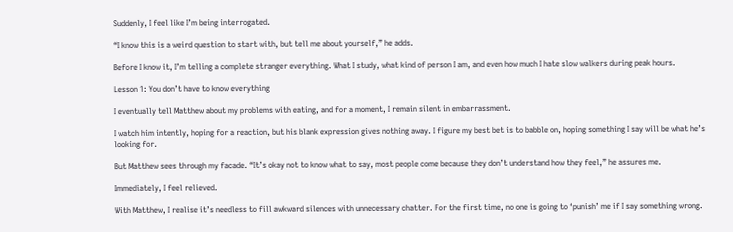Suddenly, I feel like I’m being interrogated.

“I know this is a weird question to start with, but tell me about yourself,” he adds.

Before I know it, I’m telling a complete stranger everything. What I study, what kind of person I am, and even how much I hate slow walkers during peak hours.

Lesson 1: You don’t have to know everything

I eventually tell Matthew about my problems with eating, and for a moment, I remain silent in embarrassment.

I watch him intently, hoping for a reaction, but his blank expression gives nothing away. I figure my best bet is to babble on, hoping something I say will be what he’s looking for.

But Matthew sees through my facade. “It’s okay not to know what to say, most people come because they don’t understand how they feel,” he assures me.

Immediately, I feel relieved.

With Matthew, I realise it’s needless to fill awkward silences with unnecessary chatter. For the first time, no one is going to ‘punish’ me if I say something wrong.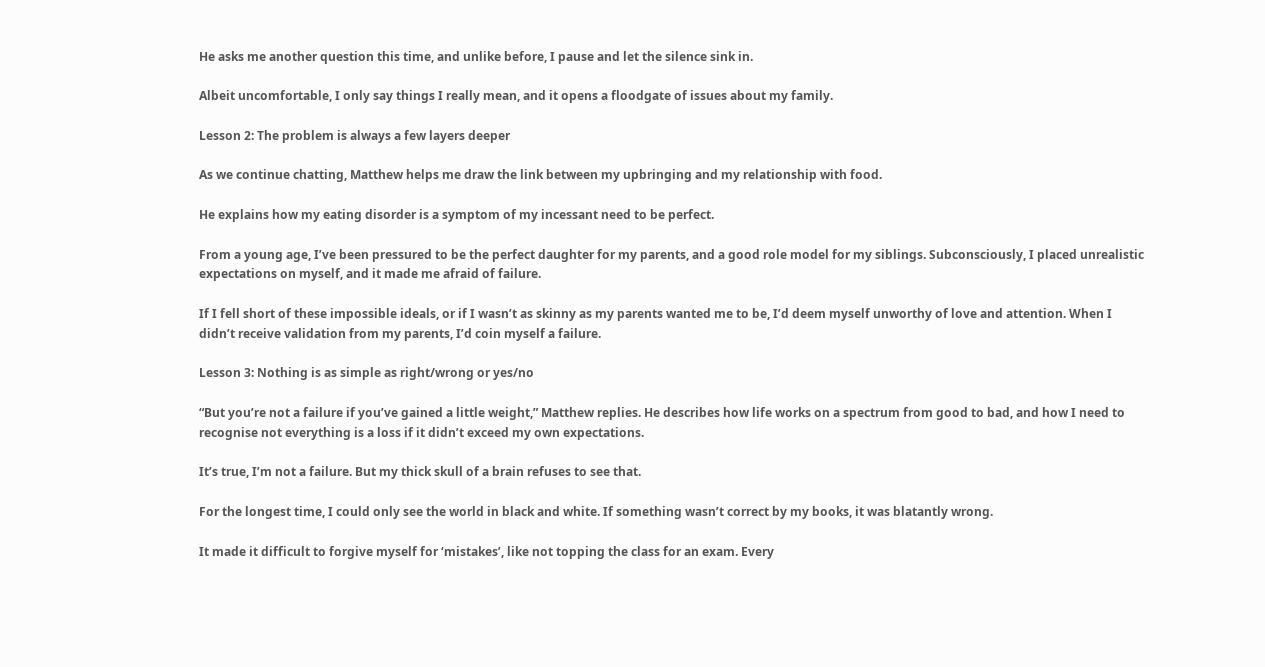He asks me another question this time, and unlike before, I pause and let the silence sink in.

Albeit uncomfortable, I only say things I really mean, and it opens a floodgate of issues about my family.

Lesson 2: The problem is always a few layers deeper

As we continue chatting, Matthew helps me draw the link between my upbringing and my relationship with food.

He explains how my eating disorder is a symptom of my incessant need to be perfect.

From a young age, I’ve been pressured to be the perfect daughter for my parents, and a good role model for my siblings. Subconsciously, I placed unrealistic expectations on myself, and it made me afraid of failure.

If I fell short of these impossible ideals, or if I wasn’t as skinny as my parents wanted me to be, I’d deem myself unworthy of love and attention. When I didn’t receive validation from my parents, I’d coin myself a failure.

Lesson 3: Nothing is as simple as right/wrong or yes/no

“But you’re not a failure if you’ve gained a little weight,” Matthew replies. He describes how life works on a spectrum from good to bad, and how I need to recognise not everything is a loss if it didn’t exceed my own expectations.

It’s true, I’m not a failure. But my thick skull of a brain refuses to see that.

For the longest time, I could only see the world in black and white. If something wasn’t correct by my books, it was blatantly wrong.

It made it difficult to forgive myself for ‘mistakes’, like not topping the class for an exam. Every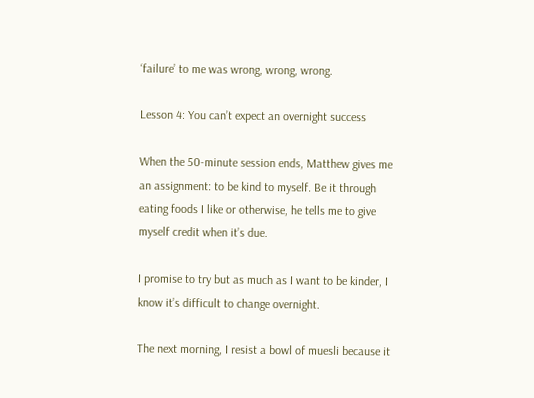‘failure’ to me was wrong, wrong, wrong.

Lesson 4: You can’t expect an overnight success

When the 50-minute session ends, Matthew gives me an assignment: to be kind to myself. Be it through eating foods I like or otherwise, he tells me to give myself credit when it’s due.

I promise to try but as much as I want to be kinder, I know it’s difficult to change overnight.

The next morning, I resist a bowl of muesli because it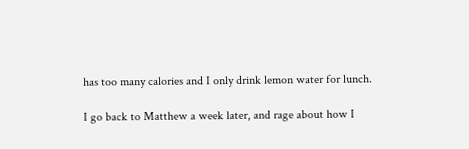has too many calories and I only drink lemon water for lunch.

I go back to Matthew a week later, and rage about how I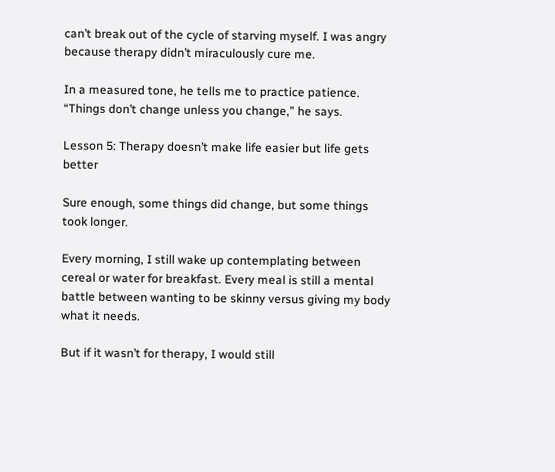can’t break out of the cycle of starving myself. I was angry because therapy didn’t miraculously cure me.

In a measured tone, he tells me to practice patience. “Things don’t change unless you change,” he says.

Lesson 5: Therapy doesn’t make life easier but life gets better

Sure enough, some things did change, but some things took longer.

Every morning, I still wake up contemplating between cereal or water for breakfast. Every meal is still a mental battle between wanting to be skinny versus giving my body what it needs.

But if it wasn’t for therapy, I would still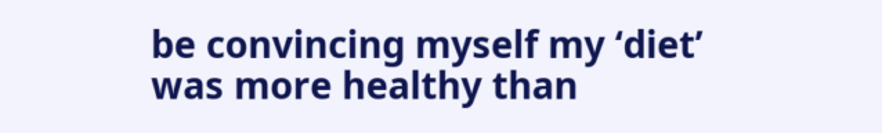be convincing myself my ‘diet’ was more healthy than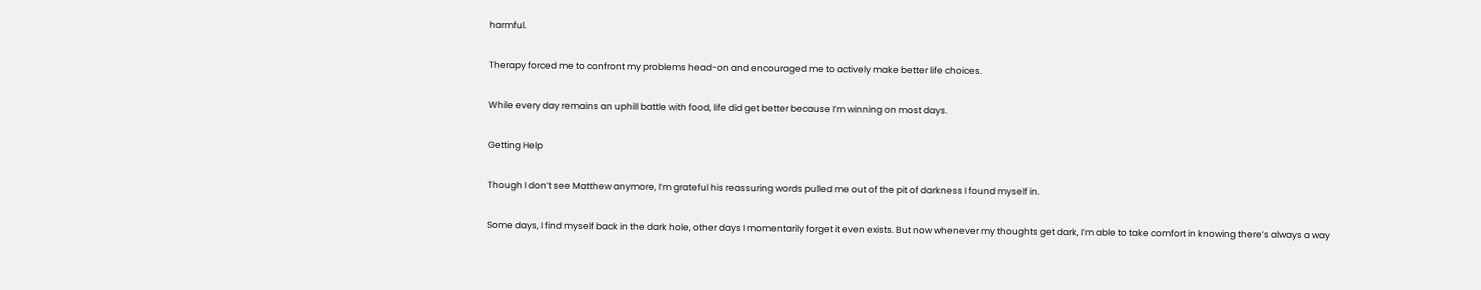harmful.

Therapy forced me to confront my problems head-on and encouraged me to actively make better life choices.

While every day remains an uphill battle with food, life did get better because I’m winning on most days.

Getting Help

Though I don’t see Matthew anymore, I’m grateful his reassuring words pulled me out of the pit of darkness I found myself in.

Some days, I find myself back in the dark hole, other days I momentarily forget it even exists. But now whenever my thoughts get dark, I’m able to take comfort in knowing there’s always a way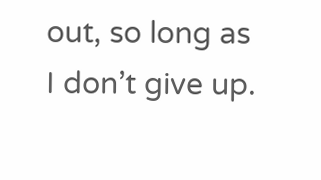out, so long as I don’t give up.